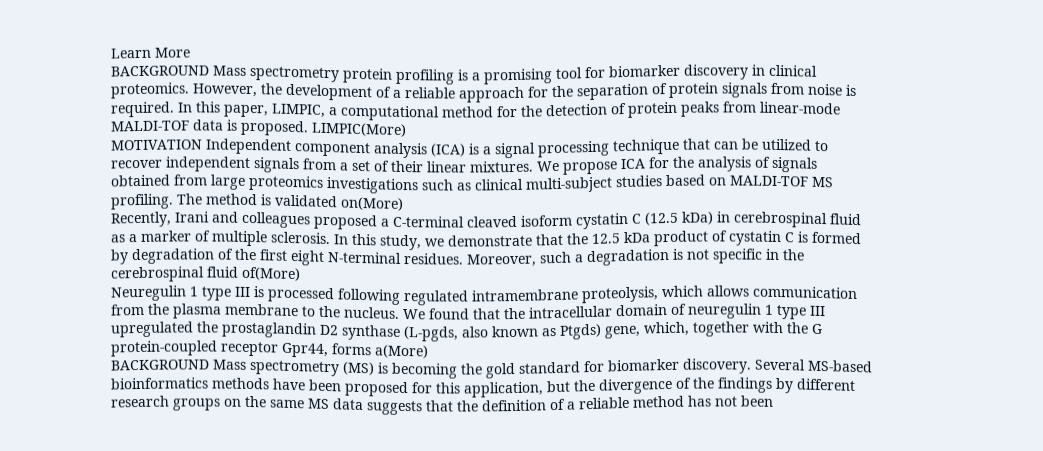Learn More
BACKGROUND Mass spectrometry protein profiling is a promising tool for biomarker discovery in clinical proteomics. However, the development of a reliable approach for the separation of protein signals from noise is required. In this paper, LIMPIC, a computational method for the detection of protein peaks from linear-mode MALDI-TOF data is proposed. LIMPIC(More)
MOTIVATION Independent component analysis (ICA) is a signal processing technique that can be utilized to recover independent signals from a set of their linear mixtures. We propose ICA for the analysis of signals obtained from large proteomics investigations such as clinical multi-subject studies based on MALDI-TOF MS profiling. The method is validated on(More)
Recently, Irani and colleagues proposed a C-terminal cleaved isoform cystatin C (12.5 kDa) in cerebrospinal fluid as a marker of multiple sclerosis. In this study, we demonstrate that the 12.5 kDa product of cystatin C is formed by degradation of the first eight N-terminal residues. Moreover, such a degradation is not specific in the cerebrospinal fluid of(More)
Neuregulin 1 type III is processed following regulated intramembrane proteolysis, which allows communication from the plasma membrane to the nucleus. We found that the intracellular domain of neuregulin 1 type III upregulated the prostaglandin D2 synthase (L-pgds, also known as Ptgds) gene, which, together with the G protein-coupled receptor Gpr44, forms a(More)
BACKGROUND Mass spectrometry (MS) is becoming the gold standard for biomarker discovery. Several MS-based bioinformatics methods have been proposed for this application, but the divergence of the findings by different research groups on the same MS data suggests that the definition of a reliable method has not been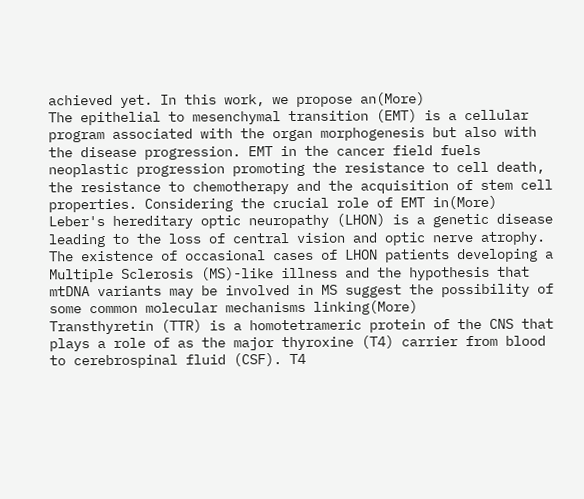achieved yet. In this work, we propose an(More)
The epithelial to mesenchymal transition (EMT) is a cellular program associated with the organ morphogenesis but also with the disease progression. EMT in the cancer field fuels neoplastic progression promoting the resistance to cell death, the resistance to chemotherapy and the acquisition of stem cell properties. Considering the crucial role of EMT in(More)
Leber's hereditary optic neuropathy (LHON) is a genetic disease leading to the loss of central vision and optic nerve atrophy. The existence of occasional cases of LHON patients developing a Multiple Sclerosis (MS)-like illness and the hypothesis that mtDNA variants may be involved in MS suggest the possibility of some common molecular mechanisms linking(More)
Transthyretin (TTR) is a homotetrameric protein of the CNS that plays a role of as the major thyroxine (T4) carrier from blood to cerebrospinal fluid (CSF). T4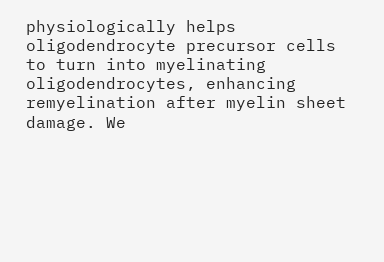physiologically helps oligodendrocyte precursor cells to turn into myelinating oligodendrocytes, enhancing remyelination after myelin sheet damage. We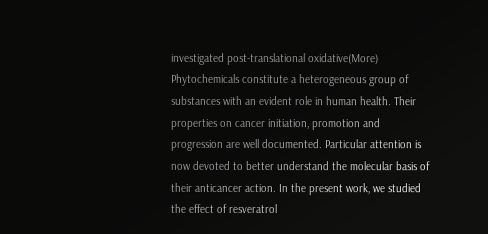investigated post-translational oxidative(More)
Phytochemicals constitute a heterogeneous group of substances with an evident role in human health. Their properties on cancer initiation, promotion and progression are well documented. Particular attention is now devoted to better understand the molecular basis of their anticancer action. In the present work, we studied the effect of resveratrol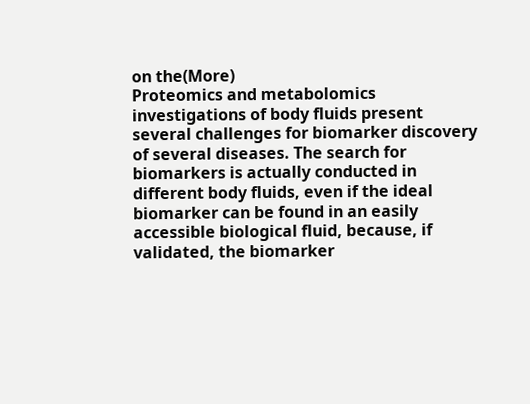on the(More)
Proteomics and metabolomics investigations of body fluids present several challenges for biomarker discovery of several diseases. The search for biomarkers is actually conducted in different body fluids, even if the ideal biomarker can be found in an easily accessible biological fluid, because, if validated, the biomarker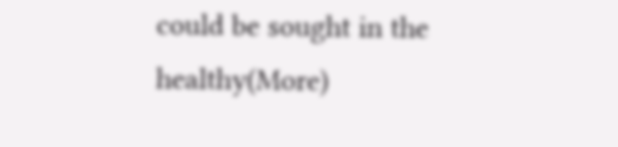could be sought in the healthy(More)